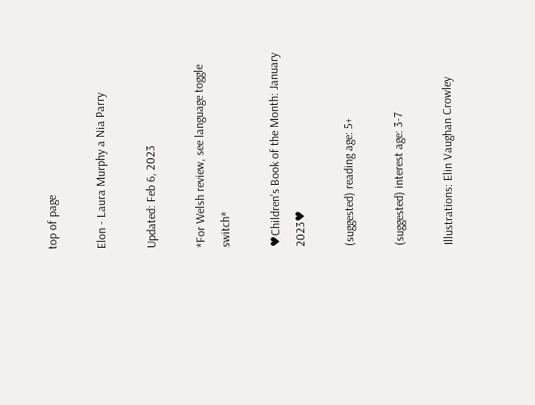top of page

Elon - Laura Murphy a Nia Parry

Updated: Feb 6, 2023

*For Welsh review, see language toggle switch*

♥Children's Book of the Month: January 2023♥

(suggested) reading age: 5+

(suggested) interest age: 3-7

Illustrations: Elin Vaughan Crowley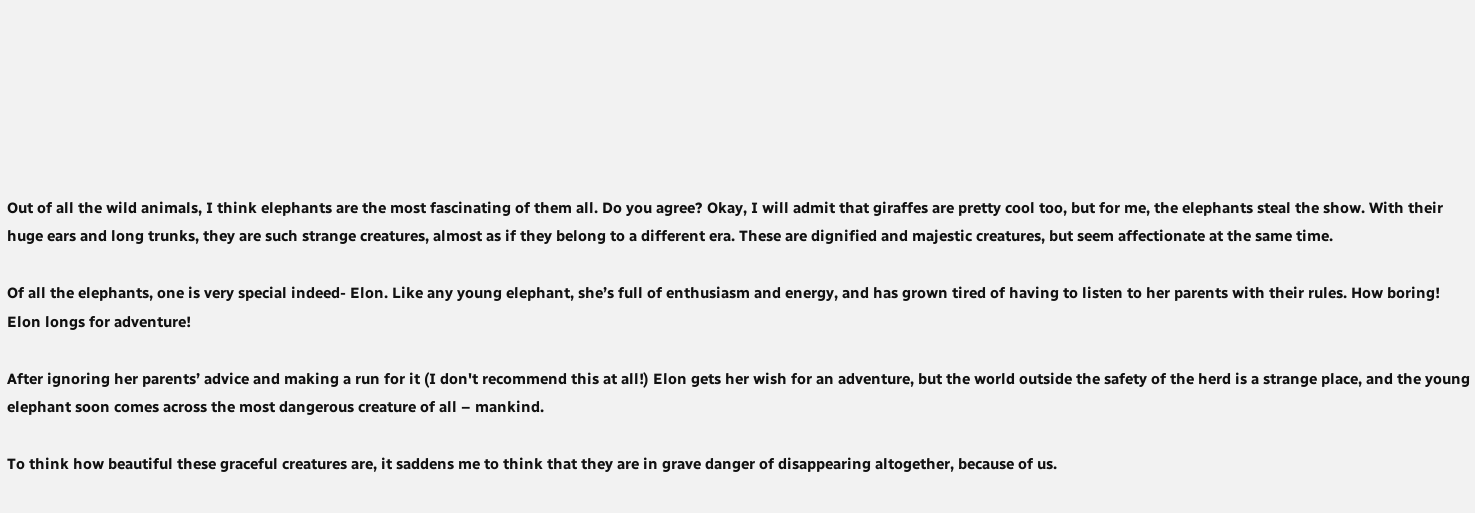Out of all the wild animals, I think elephants are the most fascinating of them all. Do you agree? Okay, I will admit that giraffes are pretty cool too, but for me, the elephants steal the show. With their huge ears and long trunks, they are such strange creatures, almost as if they belong to a different era. These are dignified and majestic creatures, but seem affectionate at the same time.

Of all the elephants, one is very special indeed- Elon. Like any young elephant, she’s full of enthusiasm and energy, and has grown tired of having to listen to her parents with their rules. How boring! Elon longs for adventure!

After ignoring her parents’ advice and making a run for it (I don't recommend this at all!) Elon gets her wish for an adventure, but the world outside the safety of the herd is a strange place, and the young elephant soon comes across the most dangerous creature of all – mankind.

To think how beautiful these graceful creatures are, it saddens me to think that they are in grave danger of disappearing altogether, because of us.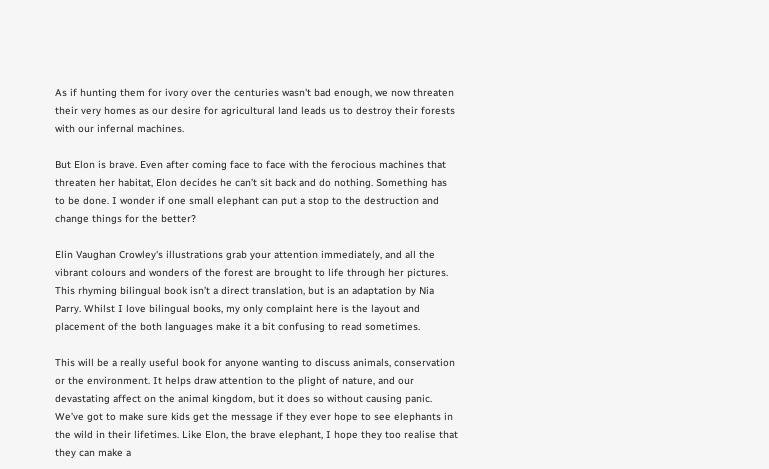As if hunting them for ivory over the centuries wasn't bad enough, we now threaten their very homes as our desire for agricultural land leads us to destroy their forests with our infernal machines.

But Elon is brave. Even after coming face to face with the ferocious machines that threaten her habitat, Elon decides he can’t sit back and do nothing. Something has to be done. I wonder if one small elephant can put a stop to the destruction and change things for the better?

Elin Vaughan Crowley's illustrations grab your attention immediately, and all the vibrant colours and wonders of the forest are brought to life through her pictures. This rhyming bilingual book isn’t a direct translation, but is an adaptation by Nia Parry. Whilst I love bilingual books, my only complaint here is the layout and placement of the both languages make it a bit confusing to read sometimes.

This will be a really useful book for anyone wanting to discuss animals, conservation or the environment. It helps draw attention to the plight of nature, and our devastating affect on the animal kingdom, but it does so without causing panic. We’ve got to make sure kids get the message if they ever hope to see elephants in the wild in their lifetimes. Like Elon, the brave elephant, I hope they too realise that they can make a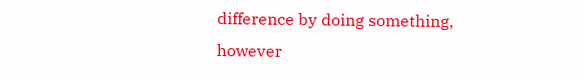difference by doing something, however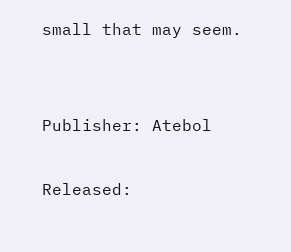small that may seem.


Publisher: Atebol

Released: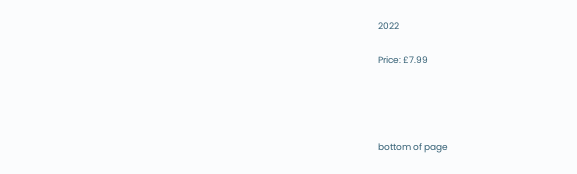2022

Price: £7.99




bottom of page